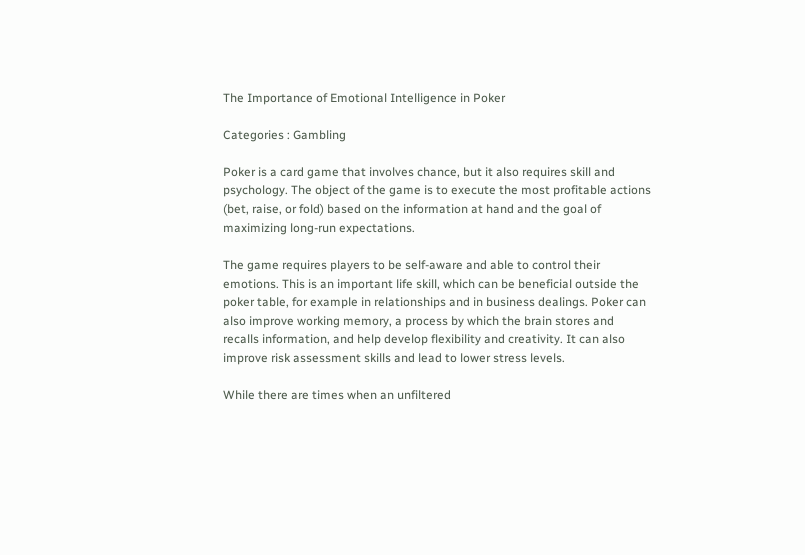The Importance of Emotional Intelligence in Poker

Categories : Gambling

Poker is a card game that involves chance, but it also requires skill and psychology. The object of the game is to execute the most profitable actions (bet, raise, or fold) based on the information at hand and the goal of maximizing long-run expectations.

The game requires players to be self-aware and able to control their emotions. This is an important life skill, which can be beneficial outside the poker table, for example in relationships and in business dealings. Poker can also improve working memory, a process by which the brain stores and recalls information, and help develop flexibility and creativity. It can also improve risk assessment skills and lead to lower stress levels.

While there are times when an unfiltered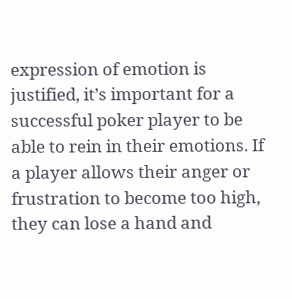expression of emotion is justified, it’s important for a successful poker player to be able to rein in their emotions. If a player allows their anger or frustration to become too high, they can lose a hand and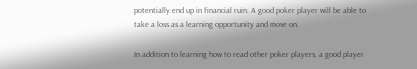potentially end up in financial ruin. A good poker player will be able to take a loss as a learning opportunity and move on.

In addition to learning how to read other poker players, a good player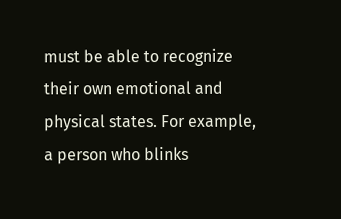must be able to recognize their own emotional and physical states. For example, a person who blinks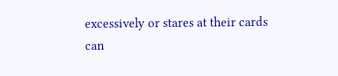excessively or stares at their cards can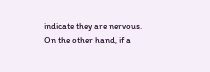indicate they are nervous. On the other hand, if a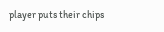player puts their chips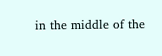in the middle of the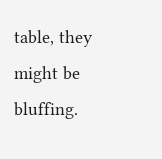table, they might be bluffing.